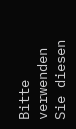Bitte verwenden Sie diesen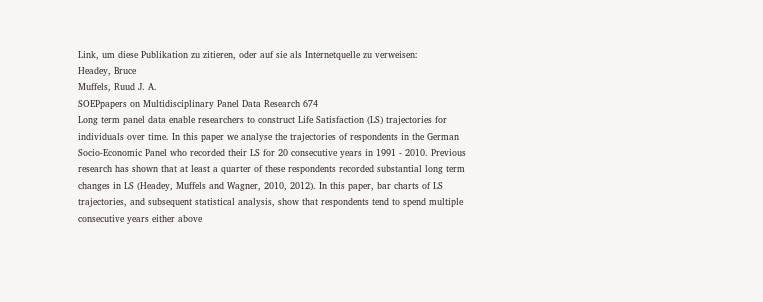Link, um diese Publikation zu zitieren, oder auf sie als Internetquelle zu verweisen:
Headey, Bruce
Muffels, Ruud J. A.
SOEPpapers on Multidisciplinary Panel Data Research 674
Long term panel data enable researchers to construct Life Satisfaction (LS) trajectories for individuals over time. In this paper we analyse the trajectories of respondents in the German Socio-Economic Panel who recorded their LS for 20 consecutive years in 1991 - 2010. Previous research has shown that at least a quarter of these respondents recorded substantial long term changes in LS (Headey, Muffels and Wagner, 2010, 2012). In this paper, bar charts of LS trajectories, and subsequent statistical analysis, show that respondents tend to spend multiple consecutive years either above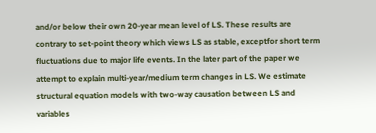and/or below their own 20-year mean level of LS. These results are contrary to set-point theory which views LS as stable, exceptfor short term fluctuations due to major life events. In the later part of the paper we attempt to explain multi-year/medium term changes in LS. We estimate structural equation models with two-way causation between LS and variables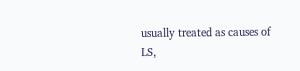usually treated as causes of LS,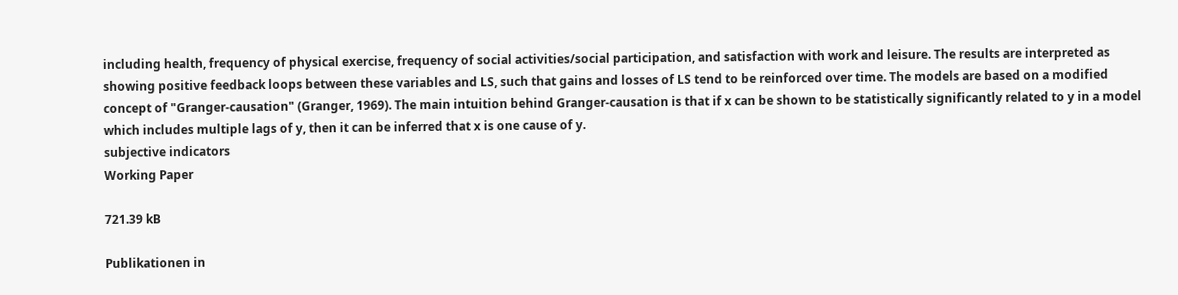including health, frequency of physical exercise, frequency of social activities/social participation, and satisfaction with work and leisure. The results are interpreted as showing positive feedback loops between these variables and LS, such that gains and losses of LS tend to be reinforced over time. The models are based on a modified concept of "Granger-causation" (Granger, 1969). The main intuition behind Granger-causation is that if x can be shown to be statistically significantly related to y in a model which includes multiple lags of y, then it can be inferred that x is one cause of y.
subjective indicators
Working Paper

721.39 kB

Publikationen in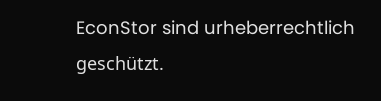EconStor sind urheberrechtlich geschützt.